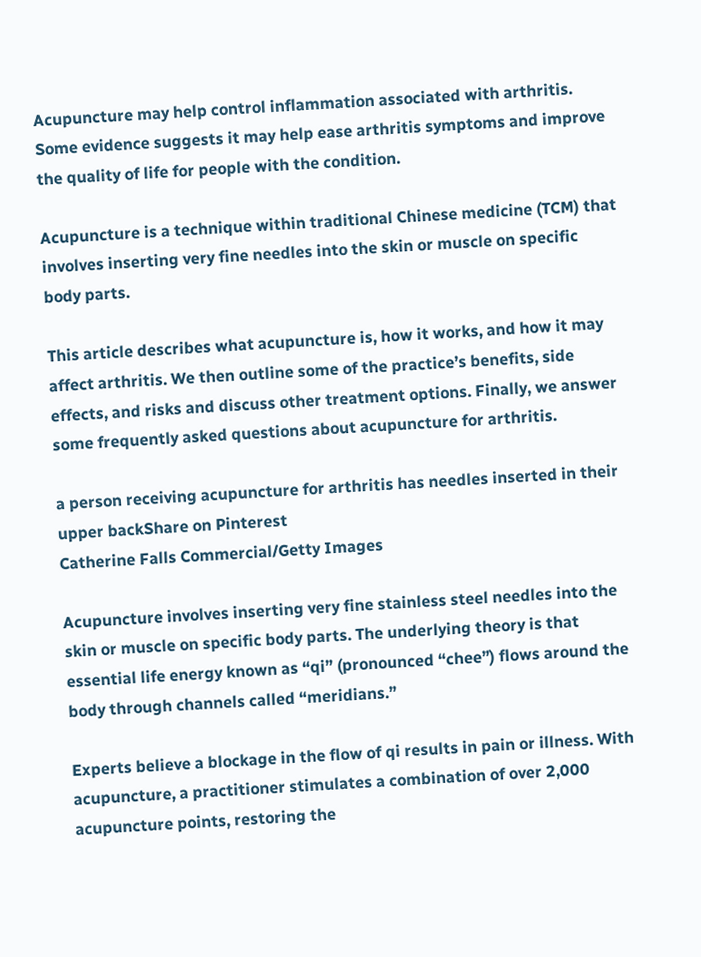Acupuncture may help control inflammation associated with arthritis. Some evidence suggests it may help ease arthritis symptoms and improve the quality of life for people with the condition.

Acupuncture is a technique within traditional Chinese medicine (TCM) that involves inserting very fine needles into the skin or muscle on specific body parts.

This article describes what acupuncture is, how it works, and how it may affect arthritis. We then outline some of the practice’s benefits, side effects, and risks and discuss other treatment options. Finally, we answer some frequently asked questions about acupuncture for arthritis.

a person receiving acupuncture for arthritis has needles inserted in their upper backShare on Pinterest
Catherine Falls Commercial/Getty Images

Acupuncture involves inserting very fine stainless steel needles into the skin or muscle on specific body parts. The underlying theory is that essential life energy known as “qi” (pronounced “chee”) flows around the body through channels called “meridians.”

Experts believe a blockage in the flow of qi results in pain or illness. With acupuncture, a practitioner stimulates a combination of over 2,000 acupuncture points, restoring the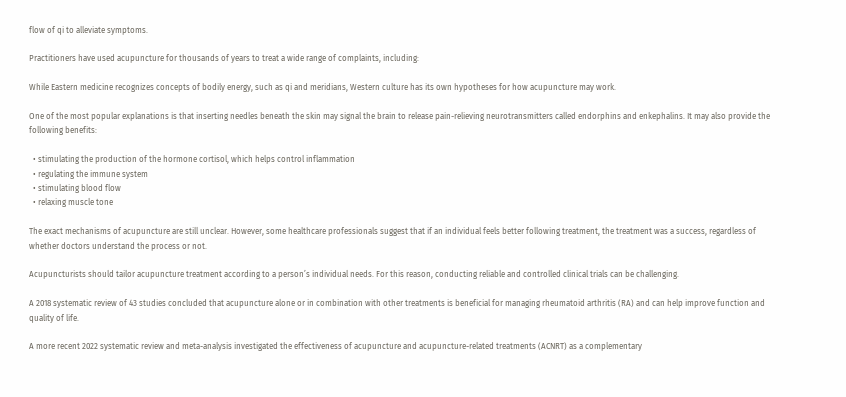flow of qi to alleviate symptoms.

Practitioners have used acupuncture for thousands of years to treat a wide range of complaints, including:

While Eastern medicine recognizes concepts of bodily energy, such as qi and meridians, Western culture has its own hypotheses for how acupuncture may work.

One of the most popular explanations is that inserting needles beneath the skin may signal the brain to release pain-relieving neurotransmitters called endorphins and enkephalins. It may also provide the following benefits:

  • stimulating the production of the hormone cortisol, which helps control inflammation
  • regulating the immune system
  • stimulating blood flow
  • relaxing muscle tone

The exact mechanisms of acupuncture are still unclear. However, some healthcare professionals suggest that if an individual feels better following treatment, the treatment was a success, regardless of whether doctors understand the process or not.

Acupuncturists should tailor acupuncture treatment according to a person’s individual needs. For this reason, conducting reliable and controlled clinical trials can be challenging.

A 2018 systematic review of 43 studies concluded that acupuncture alone or in combination with other treatments is beneficial for managing rheumatoid arthritis (RA) and can help improve function and quality of life.

A more recent 2022 systematic review and meta-analysis investigated the effectiveness of acupuncture and acupuncture-related treatments (ACNRT) as a complementary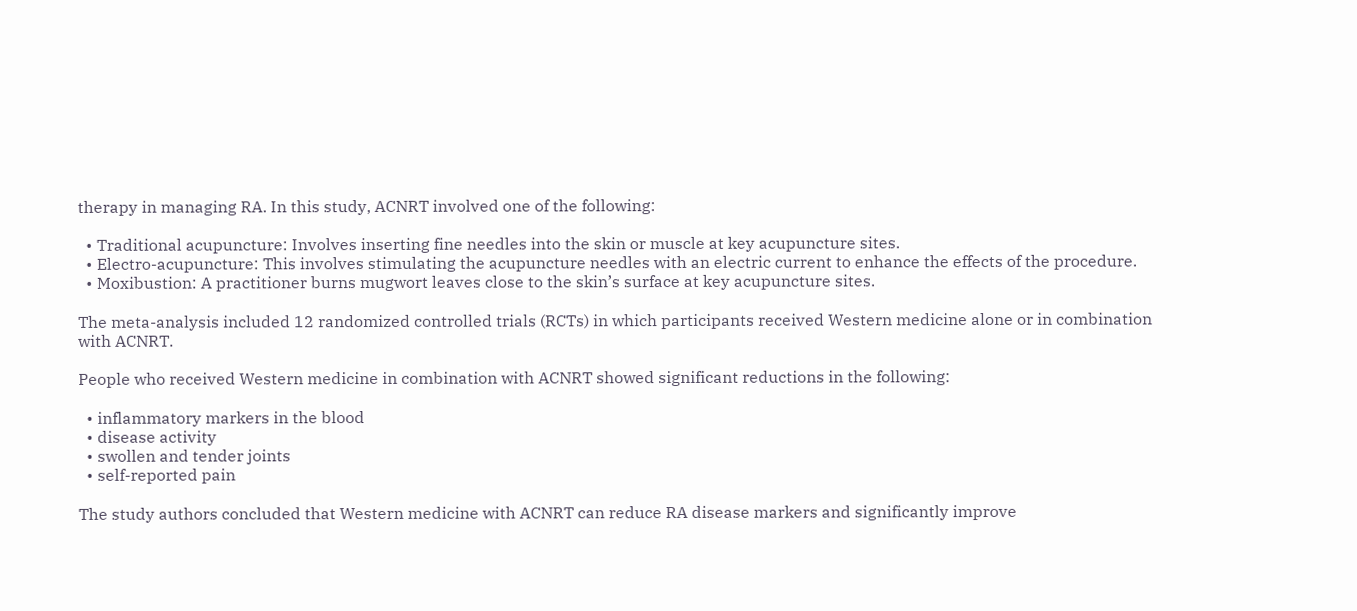therapy in managing RA. In this study, ACNRT involved one of the following:

  • Traditional acupuncture: Involves inserting fine needles into the skin or muscle at key acupuncture sites.
  • Electro-acupuncture: This involves stimulating the acupuncture needles with an electric current to enhance the effects of the procedure.
  • Moxibustion: A practitioner burns mugwort leaves close to the skin’s surface at key acupuncture sites.

The meta-analysis included 12 randomized controlled trials (RCTs) in which participants received Western medicine alone or in combination with ACNRT.

People who received Western medicine in combination with ACNRT showed significant reductions in the following:

  • inflammatory markers in the blood
  • disease activity
  • swollen and tender joints
  • self-reported pain

The study authors concluded that Western medicine with ACNRT can reduce RA disease markers and significantly improve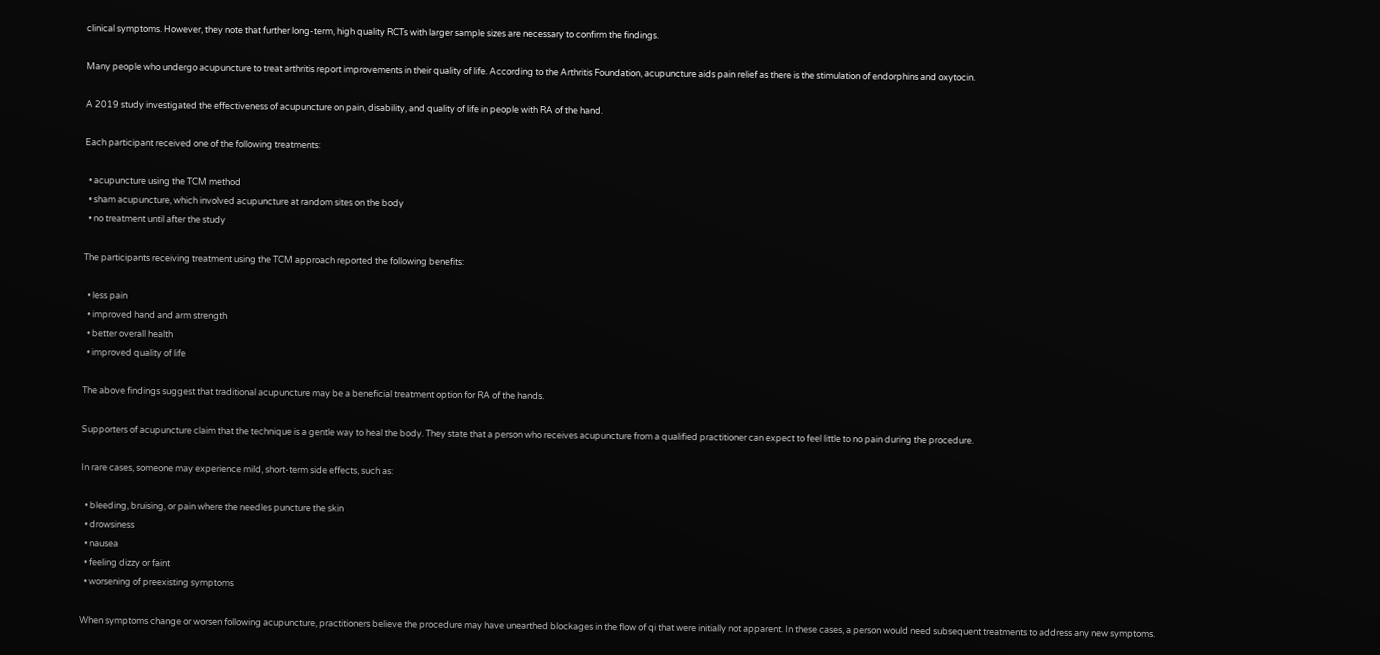clinical symptoms. However, they note that further long-term, high quality RCTs with larger sample sizes are necessary to confirm the findings.

Many people who undergo acupuncture to treat arthritis report improvements in their quality of life. According to the Arthritis Foundation, acupuncture aids pain relief as there is the stimulation of endorphins and oxytocin.

A 2019 study investigated the effectiveness of acupuncture on pain, disability, and quality of life in people with RA of the hand.

Each participant received one of the following treatments:

  • acupuncture using the TCM method
  • sham acupuncture, which involved acupuncture at random sites on the body
  • no treatment until after the study

The participants receiving treatment using the TCM approach reported the following benefits:

  • less pain
  • improved hand and arm strength
  • better overall health
  • improved quality of life

The above findings suggest that traditional acupuncture may be a beneficial treatment option for RA of the hands.

Supporters of acupuncture claim that the technique is a gentle way to heal the body. They state that a person who receives acupuncture from a qualified practitioner can expect to feel little to no pain during the procedure.

In rare cases, someone may experience mild, short-term side effects, such as:

  • bleeding, bruising, or pain where the needles puncture the skin
  • drowsiness
  • nausea
  • feeling dizzy or faint
  • worsening of preexisting symptoms

When symptoms change or worsen following acupuncture, practitioners believe the procedure may have unearthed blockages in the flow of qi that were initially not apparent. In these cases, a person would need subsequent treatments to address any new symptoms.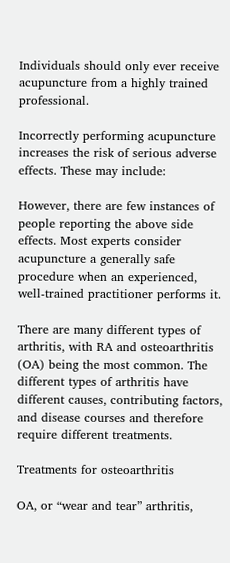Individuals should only ever receive acupuncture from a highly trained professional.

Incorrectly performing acupuncture increases the risk of serious adverse effects. These may include:

However, there are few instances of people reporting the above side effects. Most experts consider acupuncture a generally safe procedure when an experienced, well-trained practitioner performs it.

There are many different types of arthritis, with RA and osteoarthritis (OA) being the most common. The different types of arthritis have different causes, contributing factors, and disease courses and therefore require different treatments.

Treatments for osteoarthritis

OA, or “wear and tear” arthritis,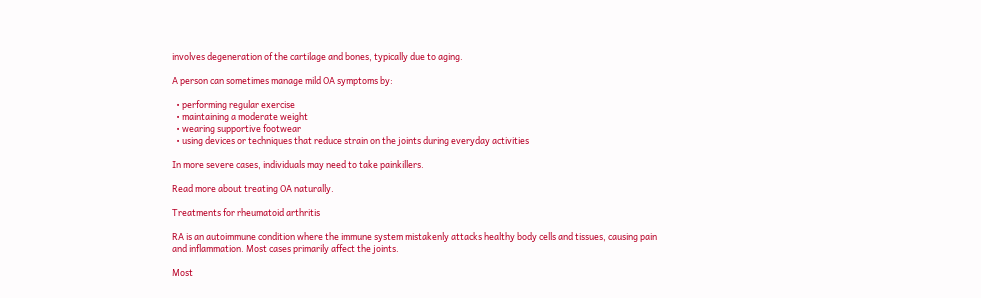involves degeneration of the cartilage and bones, typically due to aging.

A person can sometimes manage mild OA symptoms by:

  • performing regular exercise
  • maintaining a moderate weight
  • wearing supportive footwear
  • using devices or techniques that reduce strain on the joints during everyday activities

In more severe cases, individuals may need to take painkillers.

Read more about treating OA naturally.

Treatments for rheumatoid arthritis

RA is an autoimmune condition where the immune system mistakenly attacks healthy body cells and tissues, causing pain and inflammation. Most cases primarily affect the joints.

Most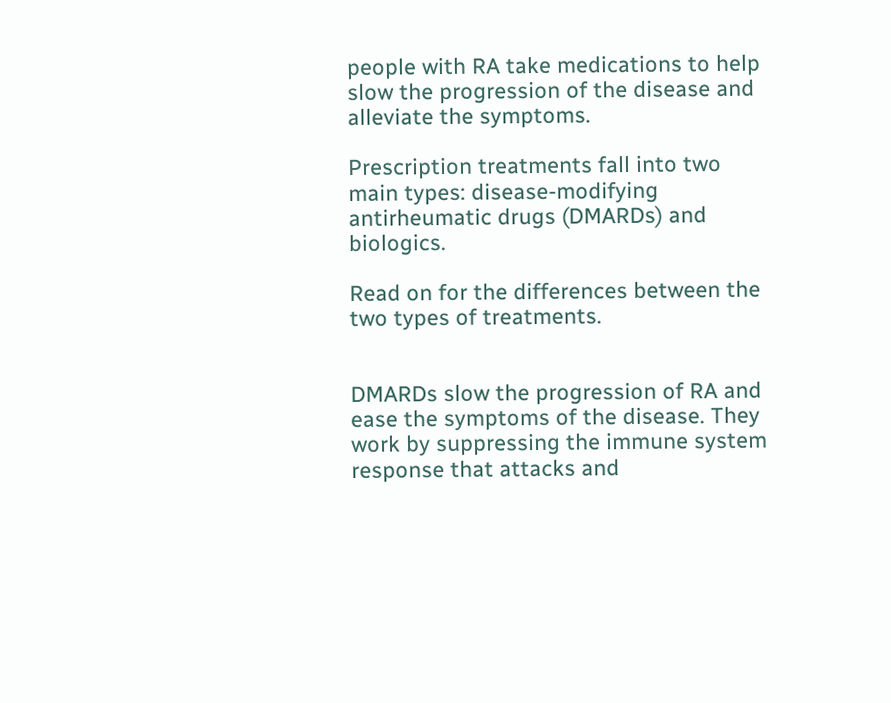people with RA take medications to help slow the progression of the disease and alleviate the symptoms.

Prescription treatments fall into two main types: disease-modifying antirheumatic drugs (DMARDs) and biologics.

Read on for the differences between the two types of treatments.


DMARDs slow the progression of RA and ease the symptoms of the disease. They work by suppressing the immune system response that attacks and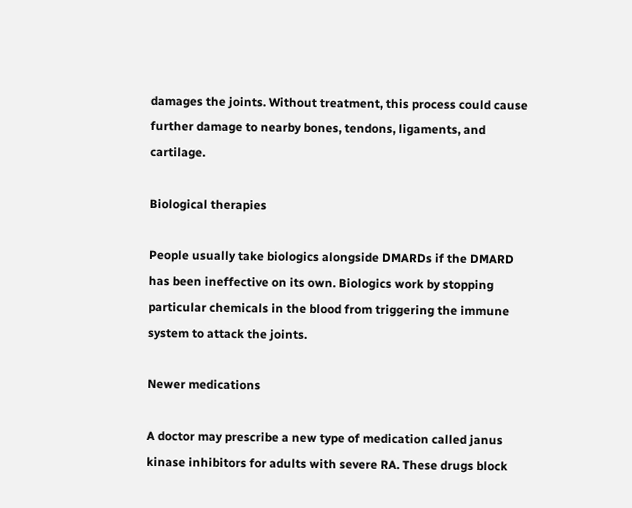damages the joints. Without treatment, this process could cause further damage to nearby bones, tendons, ligaments, and cartilage.

Biological therapies

People usually take biologics alongside DMARDs if the DMARD has been ineffective on its own. Biologics work by stopping particular chemicals in the blood from triggering the immune system to attack the joints.

Newer medications

A doctor may prescribe a new type of medication called janus kinase inhibitors for adults with severe RA. These drugs block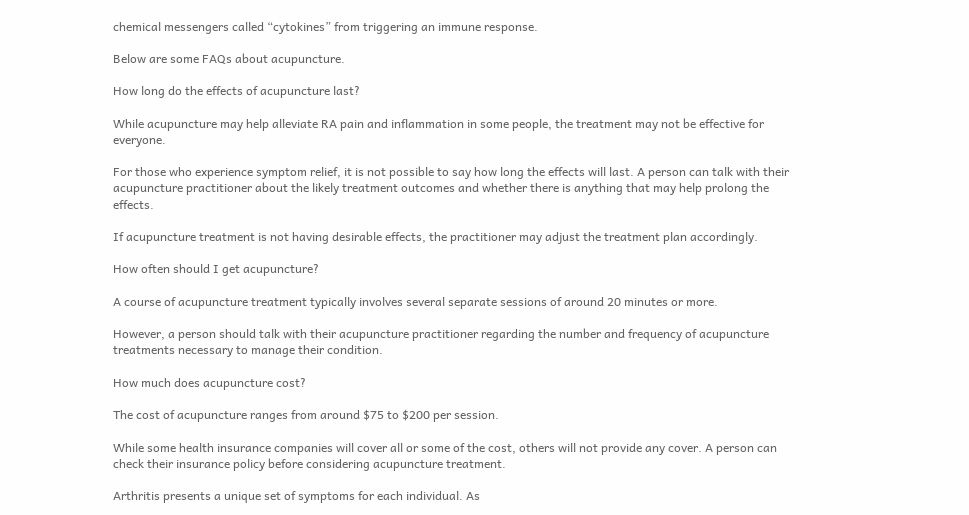chemical messengers called “cytokines” from triggering an immune response.

Below are some FAQs about acupuncture.

How long do the effects of acupuncture last?

While acupuncture may help alleviate RA pain and inflammation in some people, the treatment may not be effective for everyone.

For those who experience symptom relief, it is not possible to say how long the effects will last. A person can talk with their acupuncture practitioner about the likely treatment outcomes and whether there is anything that may help prolong the effects.

If acupuncture treatment is not having desirable effects, the practitioner may adjust the treatment plan accordingly.

How often should I get acupuncture?

A course of acupuncture treatment typically involves several separate sessions of around 20 minutes or more.

However, a person should talk with their acupuncture practitioner regarding the number and frequency of acupuncture treatments necessary to manage their condition.

How much does acupuncture cost?

The cost of acupuncture ranges from around $75 to $200 per session.

While some health insurance companies will cover all or some of the cost, others will not provide any cover. A person can check their insurance policy before considering acupuncture treatment.

Arthritis presents a unique set of symptoms for each individual. As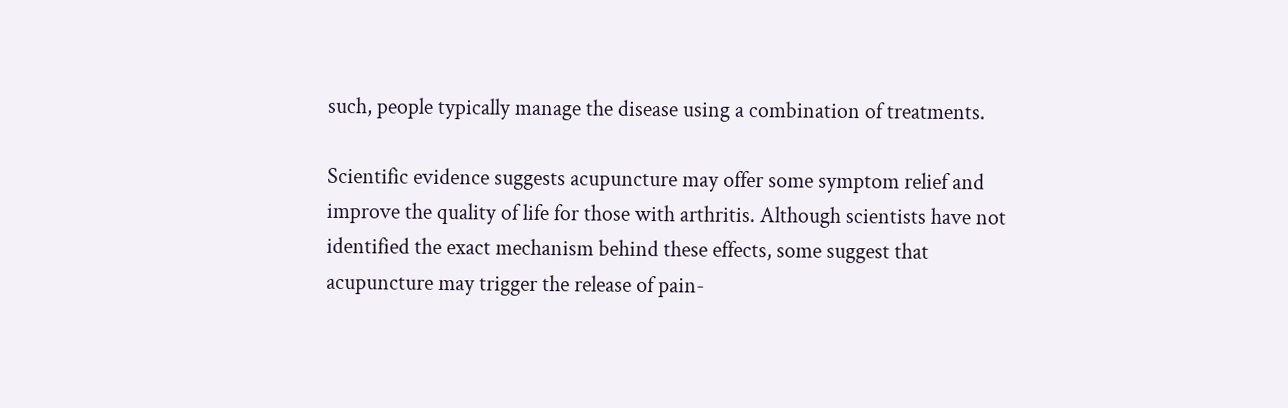such, people typically manage the disease using a combination of treatments.

Scientific evidence suggests acupuncture may offer some symptom relief and improve the quality of life for those with arthritis. Although scientists have not identified the exact mechanism behind these effects, some suggest that acupuncture may trigger the release of pain-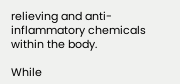relieving and anti-inflammatory chemicals within the body.

While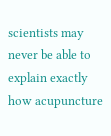scientists may never be able to explain exactly how acupuncture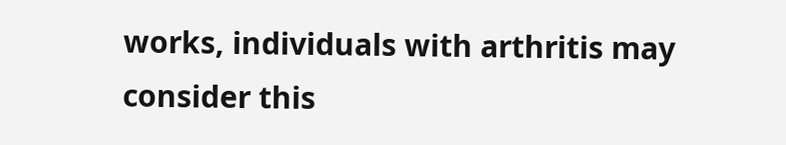works, individuals with arthritis may consider this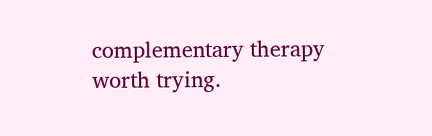complementary therapy worth trying.